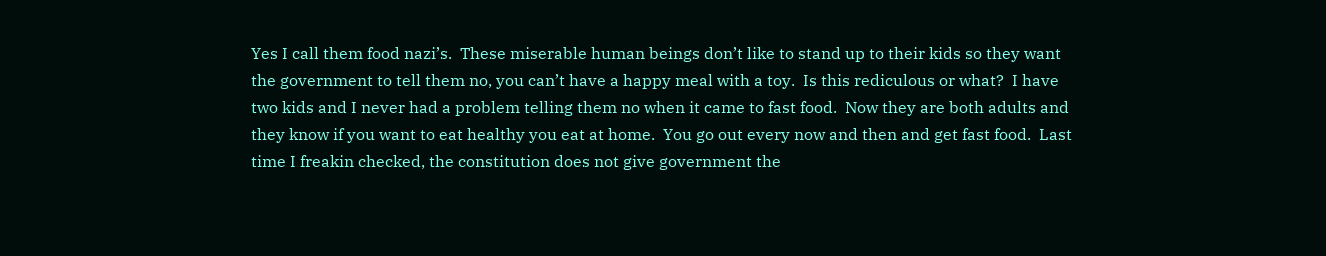Yes I call them food nazi’s.  These miserable human beings don’t like to stand up to their kids so they want the government to tell them no, you can’t have a happy meal with a toy.  Is this rediculous or what?  I have two kids and I never had a problem telling them no when it came to fast food.  Now they are both adults and they know if you want to eat healthy you eat at home.  You go out every now and then and get fast food.  Last time I freakin checked, the constitution does not give government the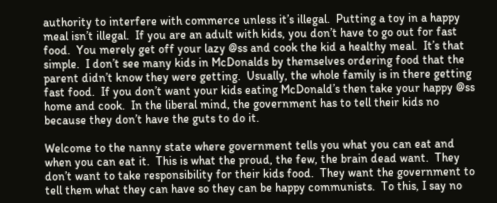authority to interfere with commerce unless it’s illegal.  Putting a toy in a happy meal isn’t illegal.  If you are an adult with kids, you don’t have to go out for fast food.  You merely get off your lazy @ss and cook the kid a healthy meal.  It’s that simple.  I don’t see many kids in McDonalds by themselves ordering food that the parent didn’t know they were getting.  Usually, the whole family is in there getting fast food.  If you don’t want your kids eating McDonald’s then take your happy @ss home and cook.  In the liberal mind, the government has to tell their kids no because they don’t have the guts to do it.

Welcome to the nanny state where government tells you what you can eat and when you can eat it.  This is what the proud, the few, the brain dead want.  They don’t want to take responsibility for their kids food.  They want the government to tell them what they can have so they can be happy communists.  To this, I say no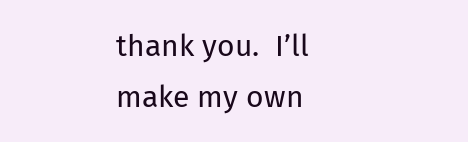thank you.  I’ll make my own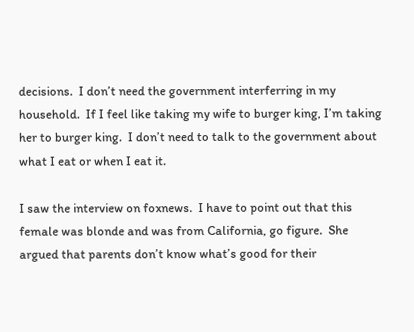decisions.  I don’t need the government interferring in my household.  If I feel like taking my wife to burger king, I’m taking her to burger king.  I don’t need to talk to the government about what I eat or when I eat it.

I saw the interview on foxnews.  I have to point out that this female was blonde and was from California, go figure.  She argued that parents don’t know what’s good for their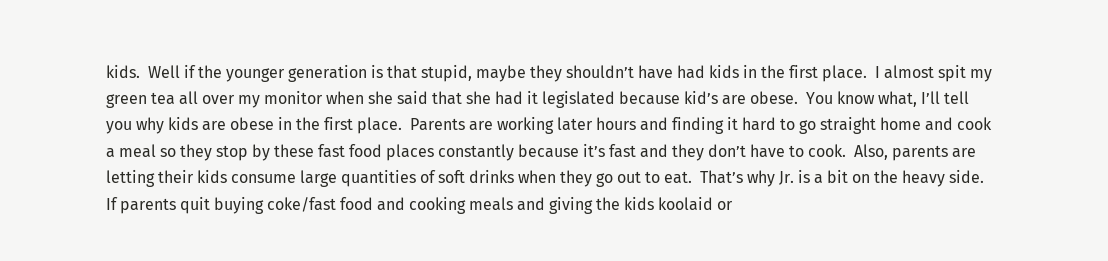kids.  Well if the younger generation is that stupid, maybe they shouldn’t have had kids in the first place.  I almost spit my green tea all over my monitor when she said that she had it legislated because kid’s are obese.  You know what, I’ll tell you why kids are obese in the first place.  Parents are working later hours and finding it hard to go straight home and cook a meal so they stop by these fast food places constantly because it’s fast and they don’t have to cook.  Also, parents are letting their kids consume large quantities of soft drinks when they go out to eat.  That’s why Jr. is a bit on the heavy side.  If parents quit buying coke/fast food and cooking meals and giving the kids koolaid or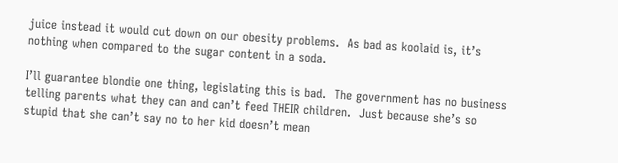juice instead it would cut down on our obesity problems.  As bad as koolaid is, it’s nothing when compared to the sugar content in a soda.

I’ll guarantee blondie one thing, legislating this is bad.  The government has no business telling parents what they can and can’t feed THEIR children.  Just because she’s so stupid that she can’t say no to her kid doesn’t mean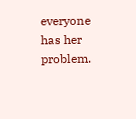everyone has her problem.